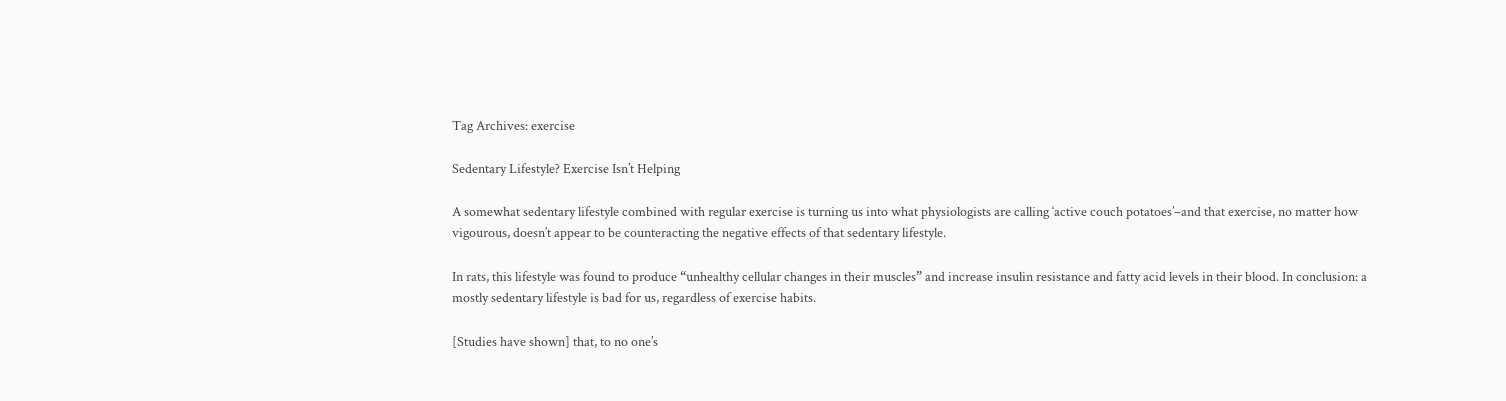Tag Archives: exercise

Sedentary Lifestyle? Exercise Isn’t Helping

A somewhat sedentary lifestyle combined with regular exercise is turning us into what physiologists are calling ‘active couch potatoes’–and that exercise, no matter how vigourous, doesn’t appear to be counteracting the negative effects of that sedentary lifestyle.

In rats, this lifestyle was found to produce “unhealthy cellular changes in their muscles” and increase insulin resistance and fatty acid levels in their blood. In conclusion: a mostly sedentary lifestyle is bad for us, regardless of exercise habits.

[Studies have shown] that, to no one’s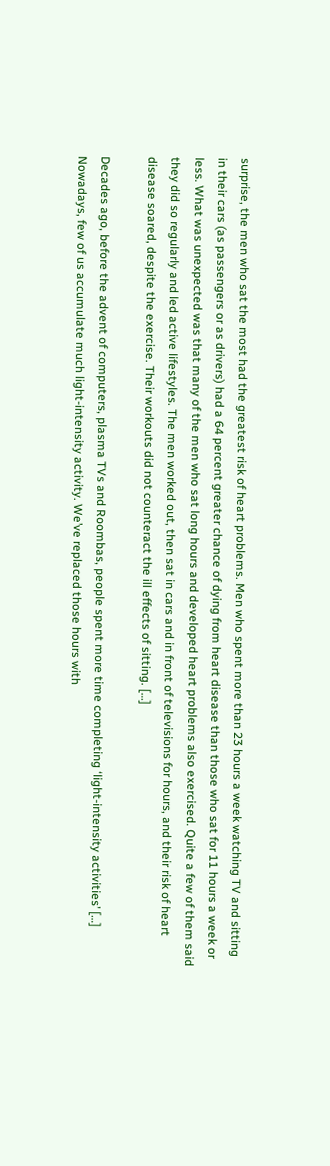surprise, the men who sat the most had the greatest risk of heart problems. Men who spent more than 23 hours a week watching TV and sitting in their cars (as passengers or as drivers) had a 64 percent greater chance of dying from heart disease than those who sat for 11 hours a week or less. What was unexpected was that many of the men who sat long hours and developed heart problems also exercised. Quite a few of them said they did so regularly and led active lifestyles. The men worked out, then sat in cars and in front of televisions for hours, and their risk of heart disease soared, despite the exercise. Their workouts did not counteract the ill effects of sitting. […]

Decades ago, before the advent of computers, plasma TVs and Roombas, people spent more time completing ‘light-intensity activities’ […] Nowadays, few of us accumulate much light-intensity activity. We’ve replaced those hours with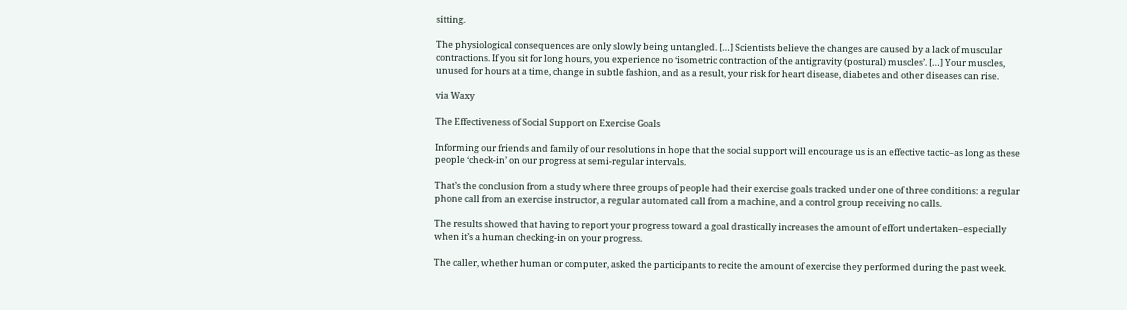sitting.

The physiological consequences are only slowly being untangled. […] Scientists believe the changes are caused by a lack of muscular contractions. If you sit for long hours, you experience no ‘isometric contraction of the antigravity (postural) muscles’. […] Your muscles, unused for hours at a time, change in subtle fashion, and as a result, your risk for heart disease, diabetes and other diseases can rise.

via Waxy

The Effectiveness of Social Support on Exercise Goals

Informing our friends and family of our resolutions in hope that the social support will encourage us is an effective tactic–as long as these people ‘check-in’ on our progress at semi-regular intervals.

That’s the conclusion from a study where three groups of people had their exercise goals tracked under one of three conditions: a regular phone call from an exercise instructor, a regular automated call from a machine, and a control group receiving no calls.

The results showed that having to report your progress toward a goal drastically increases the amount of effort undertaken–especially when it’s a human checking-in on your progress.

The caller, whether human or computer, asked the participants to recite the amount of exercise they performed during the past week.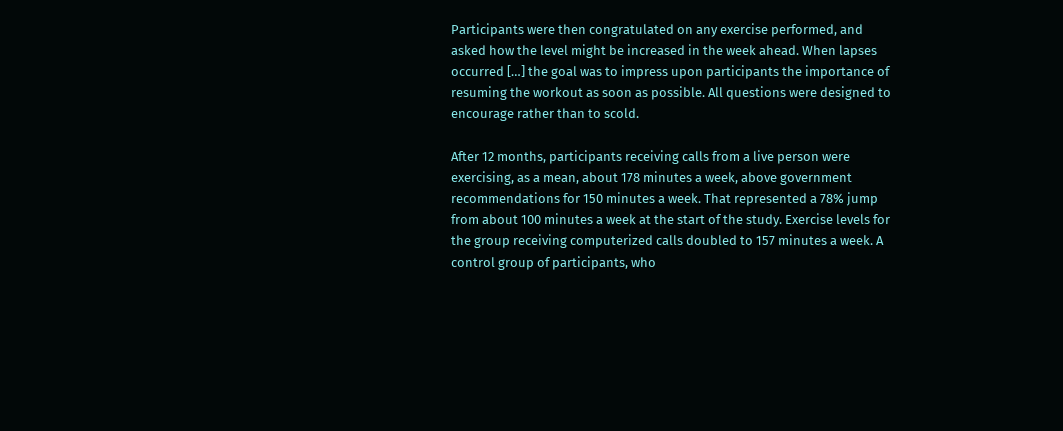Participants were then congratulated on any exercise performed, and asked how the level might be increased in the week ahead. When lapses occurred […] the goal was to impress upon participants the importance of resuming the workout as soon as possible. All questions were designed to encourage rather than to scold.

After 12 months, participants receiving calls from a live person were exercising, as a mean, about 178 minutes a week, above government recommendations for 150 minutes a week. That represented a 78% jump from about 100 minutes a week at the start of the study. Exercise levels for the group receiving computerized calls doubled to 157 minutes a week. A control group of participants, who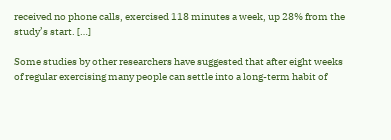received no phone calls, exercised 118 minutes a week, up 28% from the study’s start. […]

Some studies by other researchers have suggested that after eight weeks of regular exercising many people can settle into a long-term habit of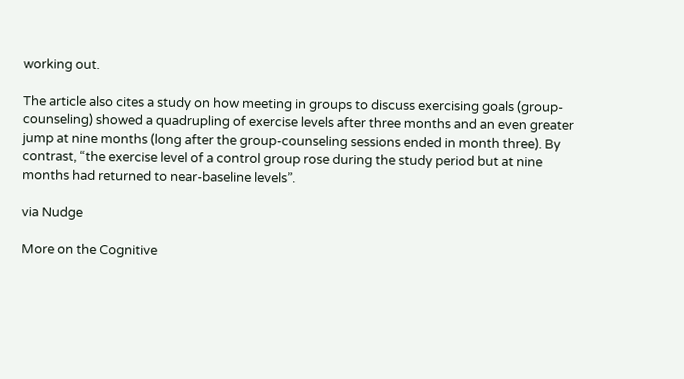working out.

The article also cites a study on how meeting in groups to discuss exercising goals (group-counseling) showed a quadrupling of exercise levels after three months and an even greater jump at nine months (long after the group-counseling sessions ended in month three). By contrast, “the exercise level of a control group rose during the study period but at nine months had returned to near-baseline levels”.

via Nudge

More on the Cognitive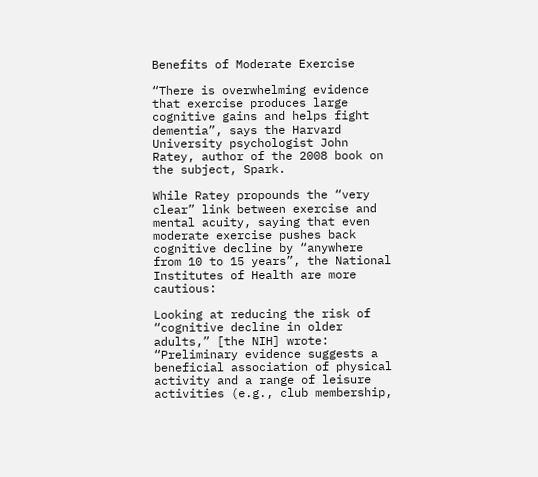Benefits of Moderate Exercise

“There is overwhelming evidence that exercise produces large cognitive gains and helps fight dementia”, says the Harvard University psychologist John Ratey, author of the 2008 book on the subject, Spark.

While Ratey propounds the “very clear” link between exercise and mental acuity, saying that even moderate exercise pushes back cognitive decline by “anywhere from 10 to 15 years”, the National Institutes of Health are more cautious:

Looking at reducing the risk of “cognitive decline in older adults,” [the NIH] wrote: “Preliminary evidence suggests a beneficial association of physical activity and a range of leisure activities (e.g., club membership,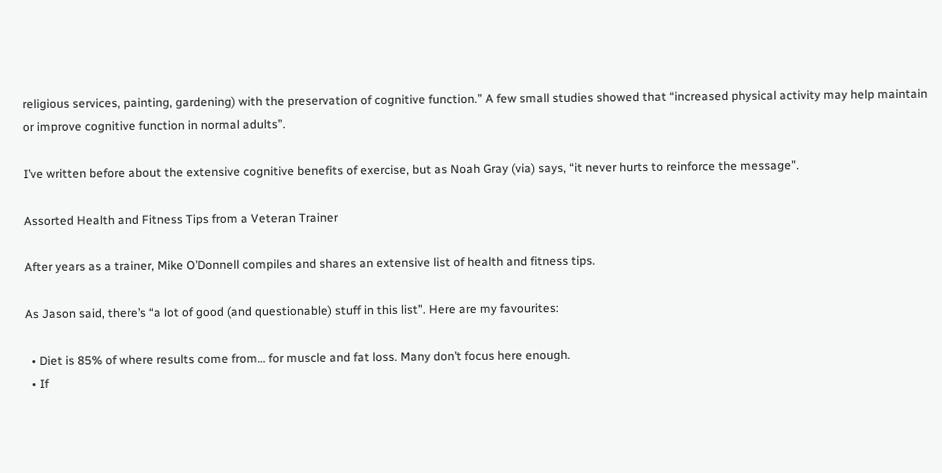religious services, painting, gardening) with the preservation of cognitive function.” A few small studies showed that “increased physical activity may help maintain or improve cognitive function in normal adults”.

I’ve written before about the extensive cognitive benefits of exercise, but as Noah Gray (via) says, “it never hurts to reinforce the message”.

Assorted Health and Fitness Tips from a Veteran Trainer

After years as a trainer, Mike O’Donnell compiles and shares an extensive list of health and fitness tips.

As Jason said, there’s “a lot of good (and questionable) stuff in this list”. Here are my favourites:

  • Diet is 85% of where results come from… for muscle and fat loss. Many don’t focus here enough.
  • If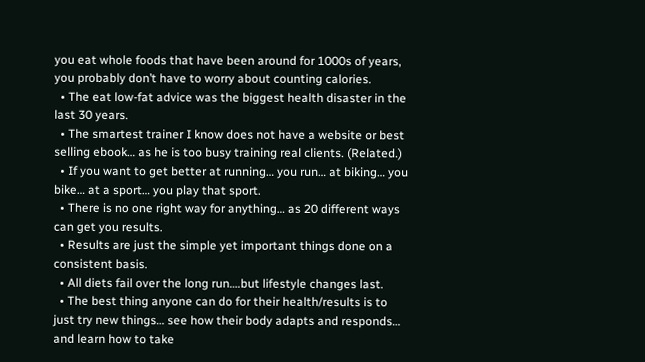you eat whole foods that have been around for 1000s of years, you probably don’t have to worry about counting calories.
  • The eat low-fat advice was the biggest health disaster in the last 30 years.
  • The smartest trainer I know does not have a website or best selling ebook… as he is too busy training real clients. (Related.)
  • If you want to get better at running… you run… at biking… you bike… at a sport… you play that sport.
  • There is no one right way for anything… as 20 different ways can get you results.
  • Results are just the simple yet important things done on a consistent basis.
  • All diets fail over the long run….but lifestyle changes last.
  • The best thing anyone can do for their health/results is to just try new things… see how their body adapts and responds… and learn how to take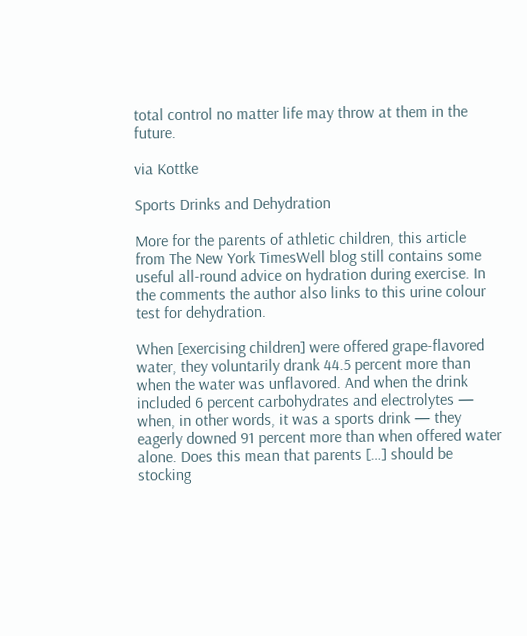total control no matter life may throw at them in the future.

via Kottke

Sports Drinks and Dehydration

More for the parents of athletic children, this article from The New York TimesWell blog still contains some useful all-round advice on hydration during exercise. In the comments the author also links to this urine colour test for dehydration.

When [exercising children] were offered grape-flavored water, they voluntarily drank 44.5 percent more than when the water was unflavored. And when the drink included 6 percent carbohydrates and electrolytes — when, in other words, it was a sports drink — they eagerly downed 91 percent more than when offered water alone. Does this mean that parents […] should be stocking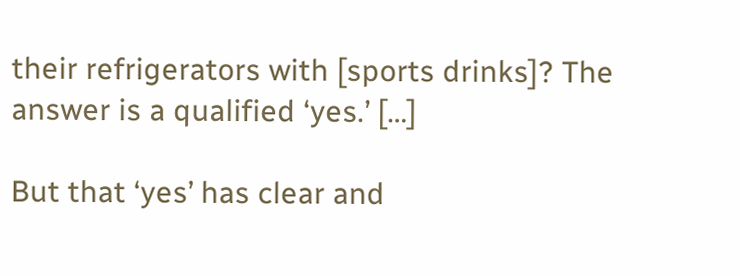their refrigerators with [sports drinks]? The answer is a qualified ‘yes.’ […]

But that ‘yes’ has clear and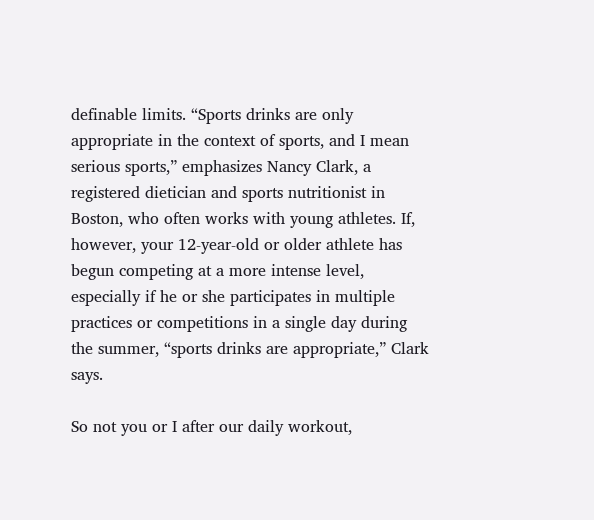definable limits. “Sports drinks are only appropriate in the context of sports, and I mean serious sports,” emphasizes Nancy Clark, a registered dietician and sports nutritionist in Boston, who often works with young athletes. If, however, your 12-year-old or older athlete has begun competing at a more intense level, especially if he or she participates in multiple practices or competitions in a single day during the summer, “sports drinks are appropriate,” Clark says.

So not you or I after our daily workout,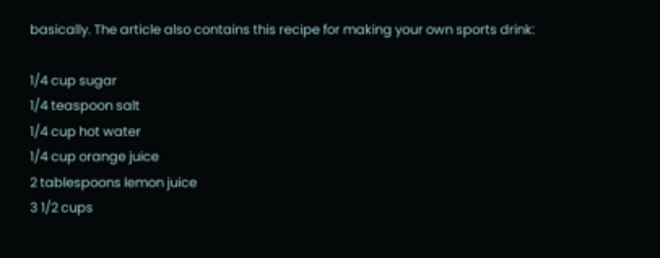basically. The article also contains this recipe for making your own sports drink:

1/4 cup sugar
1/4 teaspoon salt
1/4 cup hot water
1/4 cup orange juice
2 tablespoons lemon juice
3 1/2 cups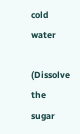cold water

(Dissolve the sugar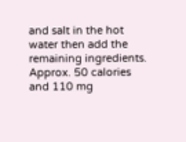and salt in the hot water then add the remaining ingredients. Approx. 50 calories and 110 mg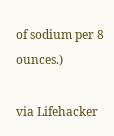of sodium per 8 ounces.)

via Lifehacker